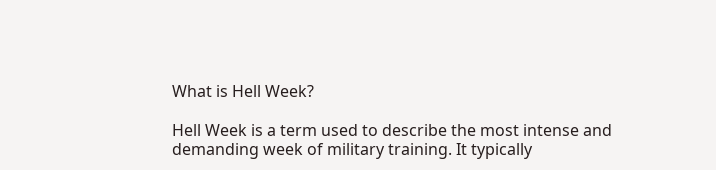What is Hell Week?

Hell Week is a term used to describe the most intense and demanding week of military training. It typically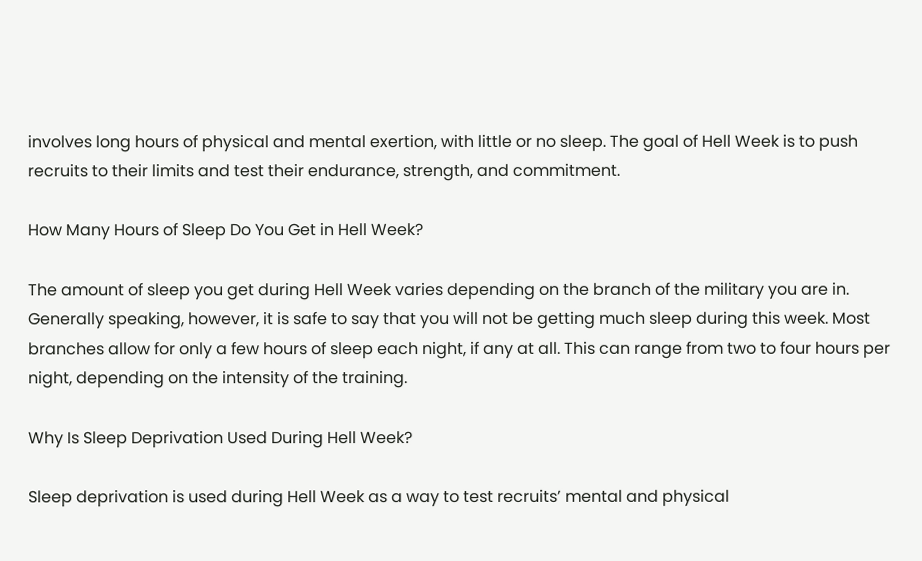involves long hours of physical and mental exertion, with little or no sleep. The goal of Hell Week is to push recruits to their limits and test their endurance, strength, and commitment.

How Many Hours of Sleep Do You Get in Hell Week?

The amount of sleep you get during Hell Week varies depending on the branch of the military you are in. Generally speaking, however, it is safe to say that you will not be getting much sleep during this week. Most branches allow for only a few hours of sleep each night, if any at all. This can range from two to four hours per night, depending on the intensity of the training.

Why Is Sleep Deprivation Used During Hell Week?

Sleep deprivation is used during Hell Week as a way to test recruits’ mental and physical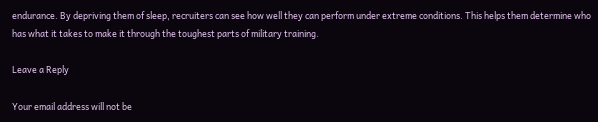endurance. By depriving them of sleep, recruiters can see how well they can perform under extreme conditions. This helps them determine who has what it takes to make it through the toughest parts of military training.

Leave a Reply

Your email address will not be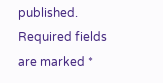published. Required fields are marked *